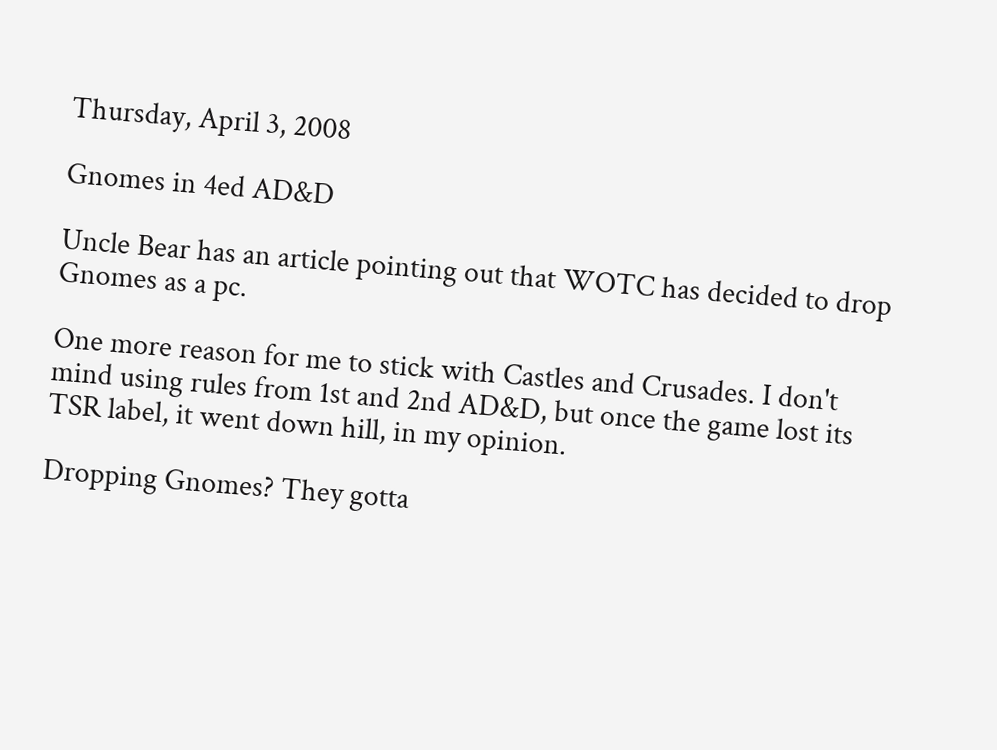Thursday, April 3, 2008

Gnomes in 4ed AD&D

Uncle Bear has an article pointing out that WOTC has decided to drop Gnomes as a pc.

One more reason for me to stick with Castles and Crusades. I don't mind using rules from 1st and 2nd AD&D, but once the game lost its TSR label, it went down hill, in my opinion.

Dropping Gnomes? They gotta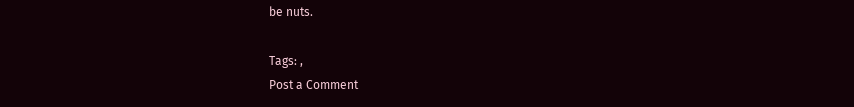be nuts.

Tags: ,
Post a Comment